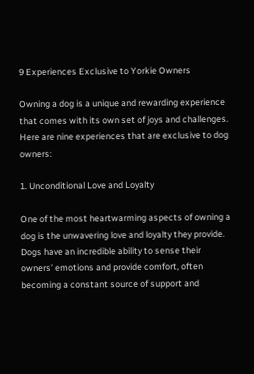9 Experiences Exclusive to Yorkie Owners

Owning a dog is a unique and rewarding experience that comes with its own set of joys and challenges. Here are nine experiences that are exclusive to dog owners:

1. Unconditional Love and Loyalty

One of the most heartwarming aspects of owning a dog is the unwavering love and loyalty they provide. Dogs have an incredible ability to sense their owners’ emotions and provide comfort, often becoming a constant source of support and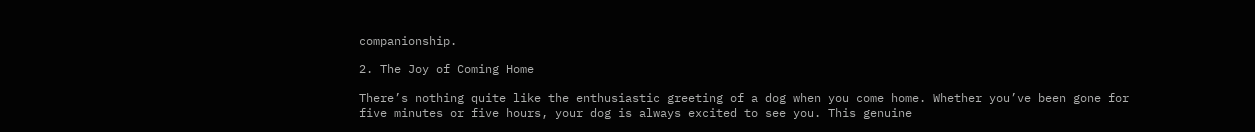companionship.

2. The Joy of Coming Home

There’s nothing quite like the enthusiastic greeting of a dog when you come home. Whether you’ve been gone for five minutes or five hours, your dog is always excited to see you. This genuine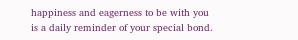happiness and eagerness to be with you is a daily reminder of your special bond.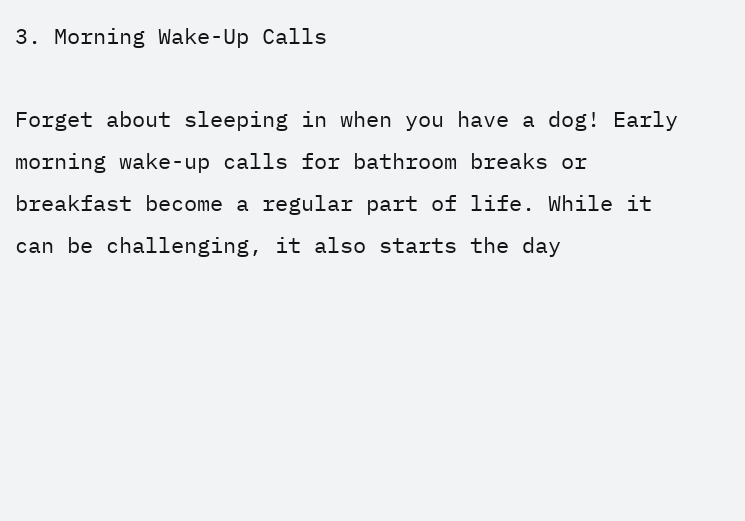3. Morning Wake-Up Calls

Forget about sleeping in when you have a dog! Early morning wake-up calls for bathroom breaks or breakfast become a regular part of life. While it can be challenging, it also starts the day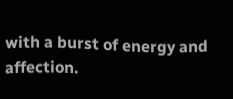with a burst of energy and affection.